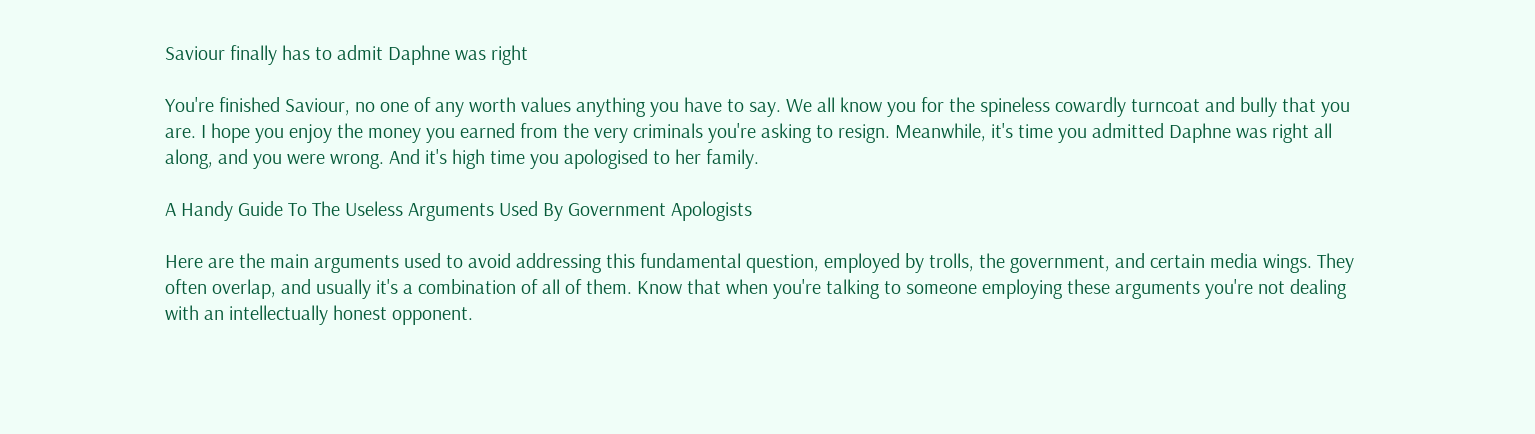Saviour finally has to admit Daphne was right

You're finished Saviour, no one of any worth values anything you have to say. We all know you for the spineless cowardly turncoat and bully that you are. I hope you enjoy the money you earned from the very criminals you're asking to resign. Meanwhile, it's time you admitted Daphne was right all along, and you were wrong. And it's high time you apologised to her family.

A Handy Guide To The Useless Arguments Used By Government Apologists

Here are the main arguments used to avoid addressing this fundamental question, employed by trolls, the government, and certain media wings. They often overlap, and usually it's a combination of all of them. Know that when you're talking to someone employing these arguments you're not dealing with an intellectually honest opponent.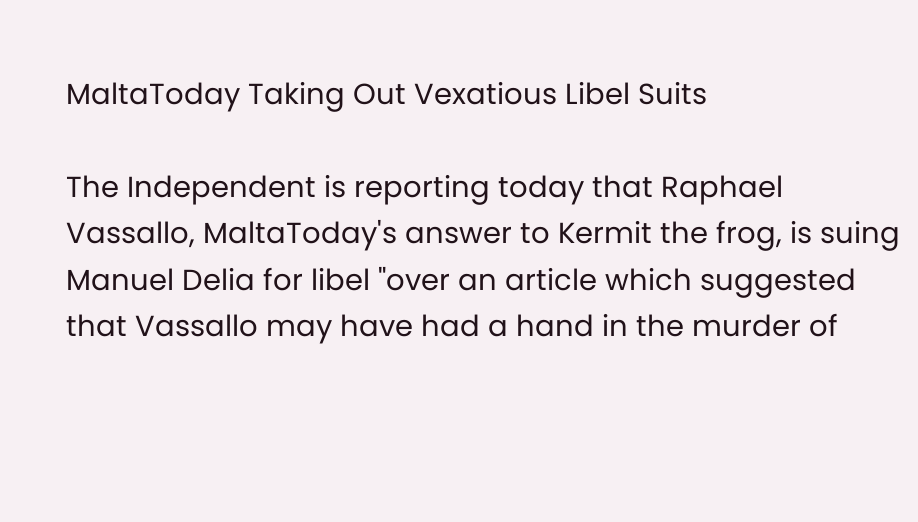MaltaToday Taking Out Vexatious Libel Suits

The Independent is reporting today that Raphael Vassallo, MaltaToday's answer to Kermit the frog, is suing Manuel Delia for libel "over an article which suggested that Vassallo may have had a hand in the murder of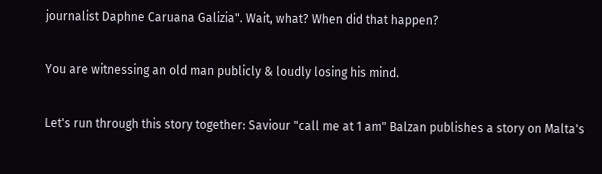journalist Daphne Caruana Galizia". Wait, what? When did that happen?

You are witnessing an old man publicly & loudly losing his mind.

Let's run through this story together: Saviour "call me at 1 am" Balzan publishes a story on Malta's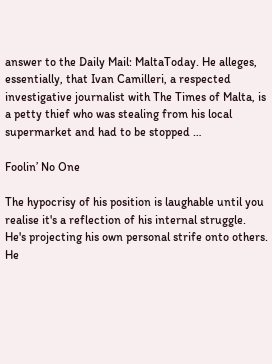answer to the Daily Mail: MaltaToday. He alleges, essentially, that Ivan Camilleri, a respected investigative journalist with The Times of Malta, is a petty thief who was stealing from his local supermarket and had to be stopped …

Foolin’ No One

The hypocrisy of his position is laughable until you realise it's a reflection of his internal struggle. He's projecting his own personal strife onto others. He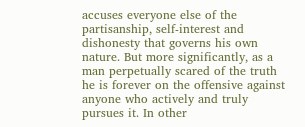accuses everyone else of the partisanship, self-interest and dishonesty that governs his own nature. But more significantly, as a man perpetually scared of the truth he is forever on the offensive against anyone who actively and truly pursues it. In other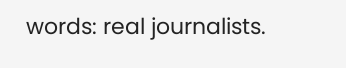words: real journalists.